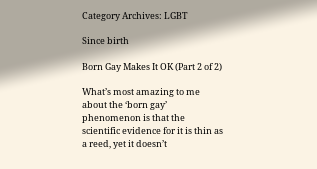Category Archives: LGBT

Since birth

Born Gay Makes It OK (Part 2 of 2)

What’s most amazing to me about the ‘born gay’ phenomenon is that the scientific evidence for it is thin as a reed, yet it doesn’t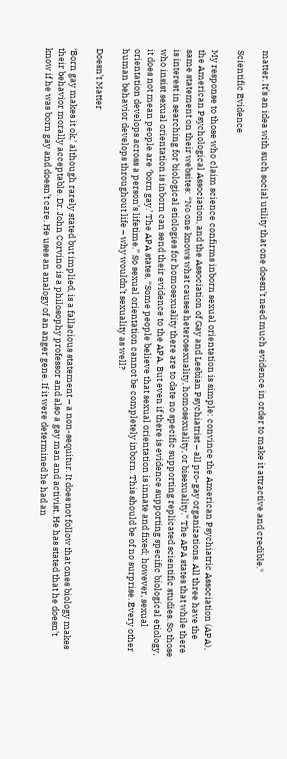matter. It’s an idea with such social utility that one doesn’t need much evidence in order to make it attractive and credible.*

Scientific Evidence

My response to those who claim science confirms inborn sexual orientation is simple: convince the American Psychiatric Association (APA), the American Psychological Association, and the Association of Gay and Lesbian Psychiatrist – all pro-gay organizations. All three have the same statement on their websites: “No one knows what causes heterosexuality, homosexuality, or bisexuality.” The APA states that while there is interest in searching for biological etiologies for homosexuality there are to date no specific supporting replicated scientific studies. So those who insist sexual orientation is inborn can send their evidence to the APA. But even if there is evidence supporting specific biological etiology, it does not mean people are ‘born gay.’ The APA states, “Some people believe that sexual orientation is innate and fixed; however, sexual orientation develops across a person’s lifetime.” So sexual orientation cannot be completely inborn. This should be of no surprise. Every other human behavior develops throughout life – why wouldn’t sexuality as well?

Doesn’t Matter

‘Born gay makes it ok,’ although rarely stated but implied, is a fallacious statement – a non-sequitur. It does not follow that ones biology makes their behavior morally acceptable. Dr. John Corvino is a philosophy professor and also a gay man and activist. He has stated that he doesn’t know if he was born gay and doesn’t care. He uses an analogy of an anger gene. If it were determined he had an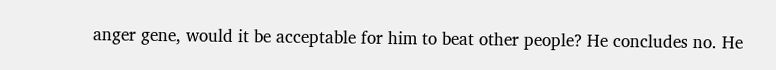anger gene, would it be acceptable for him to beat other people? He concludes no. He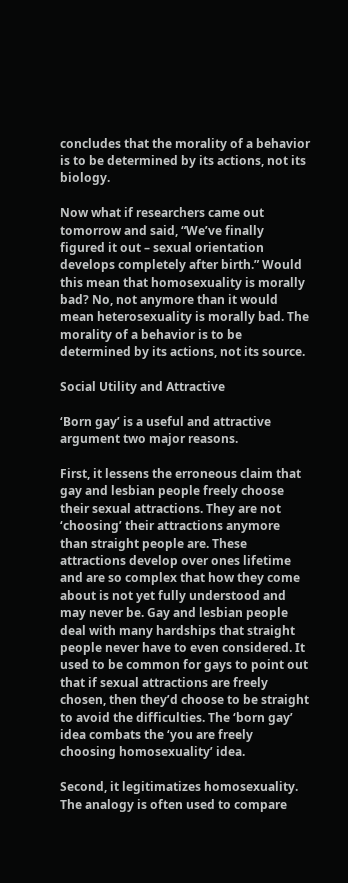concludes that the morality of a behavior is to be determined by its actions, not its biology.

Now what if researchers came out tomorrow and said, “We’ve finally figured it out – sexual orientation develops completely after birth.” Would this mean that homosexuality is morally bad? No, not anymore than it would mean heterosexuality is morally bad. The morality of a behavior is to be determined by its actions, not its source.

Social Utility and Attractive

‘Born gay’ is a useful and attractive argument two major reasons.

First, it lessens the erroneous claim that gay and lesbian people freely choose their sexual attractions. They are not ‘choosing’ their attractions anymore than straight people are. These attractions develop over ones lifetime and are so complex that how they come about is not yet fully understood and may never be. Gay and lesbian people deal with many hardships that straight people never have to even considered. It used to be common for gays to point out that if sexual attractions are freely chosen, then they’d choose to be straight to avoid the difficulties. The ‘born gay’ idea combats the ‘you are freely choosing homosexuality’ idea.

Second, it legitimatizes homosexuality. The analogy is often used to compare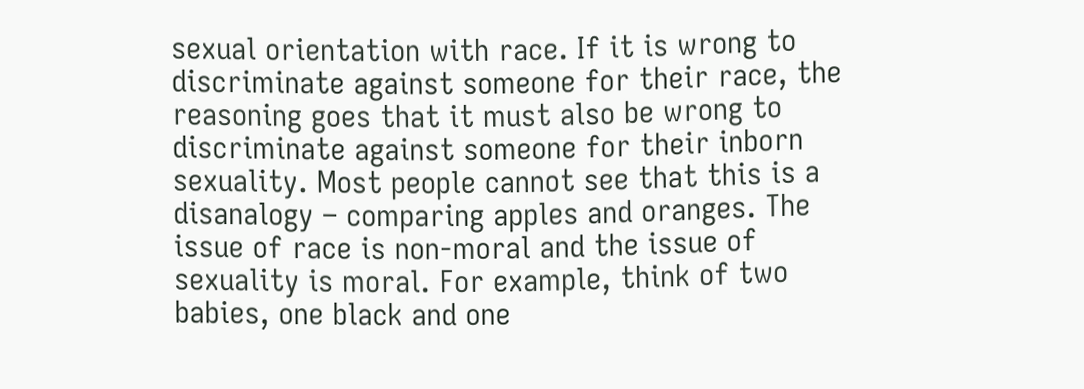sexual orientation with race. If it is wrong to discriminate against someone for their race, the reasoning goes that it must also be wrong to discriminate against someone for their inborn sexuality. Most people cannot see that this is a disanalogy – comparing apples and oranges. The issue of race is non-moral and the issue of sexuality is moral. For example, think of two babies, one black and one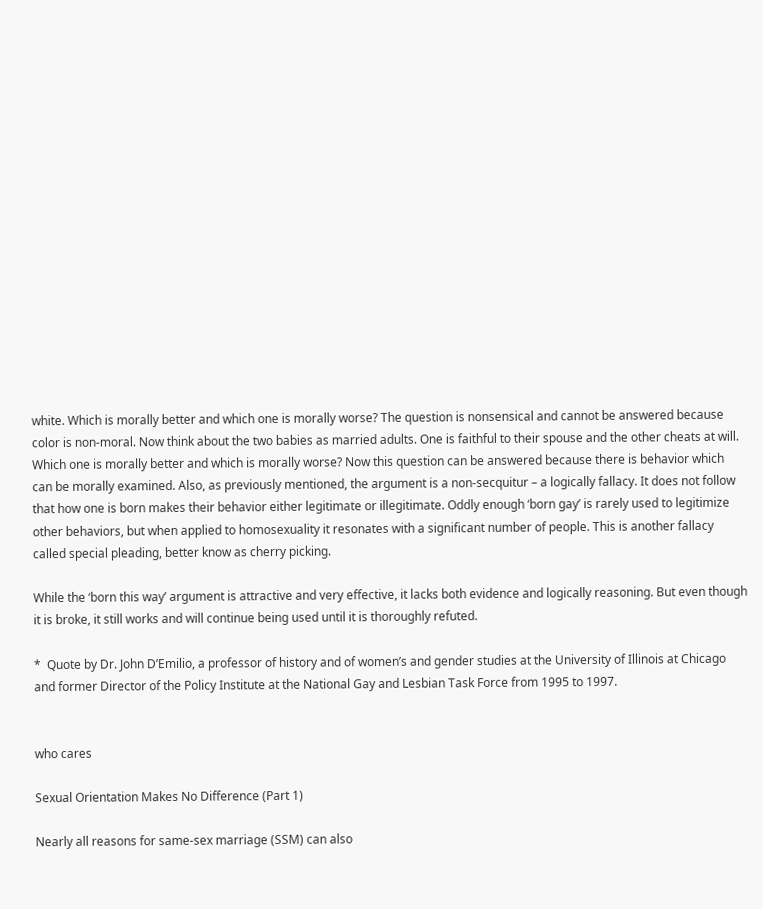white. Which is morally better and which one is morally worse? The question is nonsensical and cannot be answered because color is non-moral. Now think about the two babies as married adults. One is faithful to their spouse and the other cheats at will. Which one is morally better and which is morally worse? Now this question can be answered because there is behavior which can be morally examined. Also, as previously mentioned, the argument is a non-secquitur – a logically fallacy. It does not follow that how one is born makes their behavior either legitimate or illegitimate. Oddly enough ‘born gay’ is rarely used to legitimize other behaviors, but when applied to homosexuality it resonates with a significant number of people. This is another fallacy called special pleading, better know as cherry picking.

While the ‘born this way’ argument is attractive and very effective, it lacks both evidence and logically reasoning. But even though it is broke, it still works and will continue being used until it is thoroughly refuted.

*  Quote by Dr. John D’Emilio, a professor of history and of women’s and gender studies at the University of Illinois at Chicago and former Director of the Policy Institute at the National Gay and Lesbian Task Force from 1995 to 1997.


who cares

Sexual Orientation Makes No Difference (Part 1)

Nearly all reasons for same-sex marriage (SSM) can also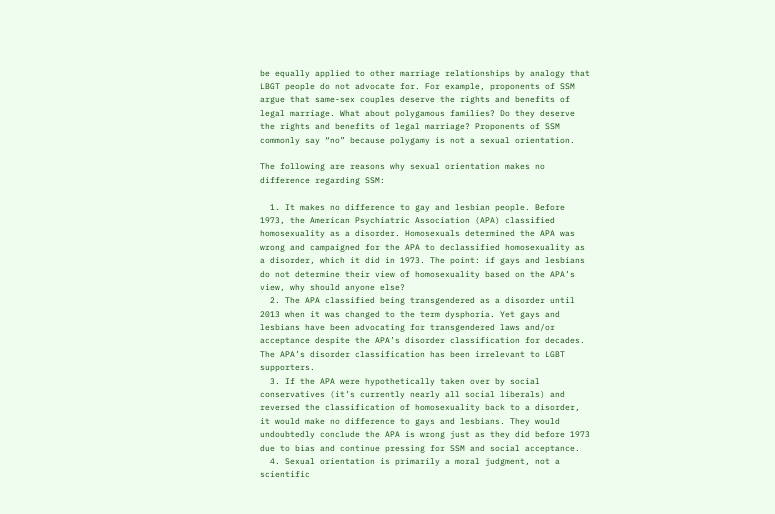be equally applied to other marriage relationships by analogy that LBGT people do not advocate for. For example, proponents of SSM argue that same-sex couples deserve the rights and benefits of legal marriage. What about polygamous families? Do they deserve the rights and benefits of legal marriage? Proponents of SSM commonly say “no” because polygamy is not a sexual orientation.

The following are reasons why sexual orientation makes no difference regarding SSM:

  1. It makes no difference to gay and lesbian people. Before 1973, the American Psychiatric Association (APA) classified homosexuality as a disorder. Homosexuals determined the APA was wrong and campaigned for the APA to declassified homosexuality as a disorder, which it did in 1973. The point: if gays and lesbians do not determine their view of homosexuality based on the APA’s view, why should anyone else?
  2. The APA classified being transgendered as a disorder until 2013 when it was changed to the term dysphoria. Yet gays and lesbians have been advocating for transgendered laws and/or acceptance despite the APA’s disorder classification for decades. The APA’s disorder classification has been irrelevant to LGBT supporters.
  3. If the APA were hypothetically taken over by social conservatives (it’s currently nearly all social liberals) and reversed the classification of homosexuality back to a disorder, it would make no difference to gays and lesbians. They would undoubtedly conclude the APA is wrong just as they did before 1973 due to bias and continue pressing for SSM and social acceptance.
  4. Sexual orientation is primarily a moral judgment, not a scientific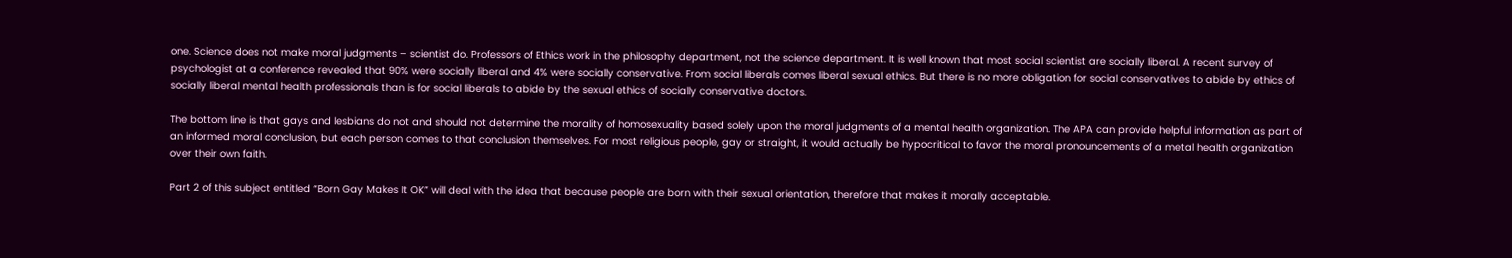one. Science does not make moral judgments – scientist do. Professors of Ethics work in the philosophy department, not the science department. It is well known that most social scientist are socially liberal. A recent survey of psychologist at a conference revealed that 90% were socially liberal and 4% were socially conservative. From social liberals comes liberal sexual ethics. But there is no more obligation for social conservatives to abide by ethics of socially liberal mental health professionals than is for social liberals to abide by the sexual ethics of socially conservative doctors.

The bottom line is that gays and lesbians do not and should not determine the morality of homosexuality based solely upon the moral judgments of a mental health organization. The APA can provide helpful information as part of an informed moral conclusion, but each person comes to that conclusion themselves. For most religious people, gay or straight, it would actually be hypocritical to favor the moral pronouncements of a metal health organization over their own faith.

Part 2 of this subject entitled “Born Gay Makes It OK” will deal with the idea that because people are born with their sexual orientation, therefore that makes it morally acceptable.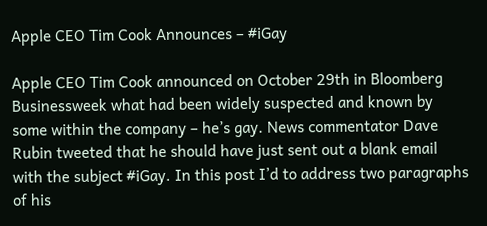Apple CEO Tim Cook Announces – #iGay

Apple CEO Tim Cook announced on October 29th in Bloomberg Businessweek what had been widely suspected and known by some within the company – he’s gay. News commentator Dave Rubin tweeted that he should have just sent out a blank email with the subject #iGay. In this post I’d to address two paragraphs of his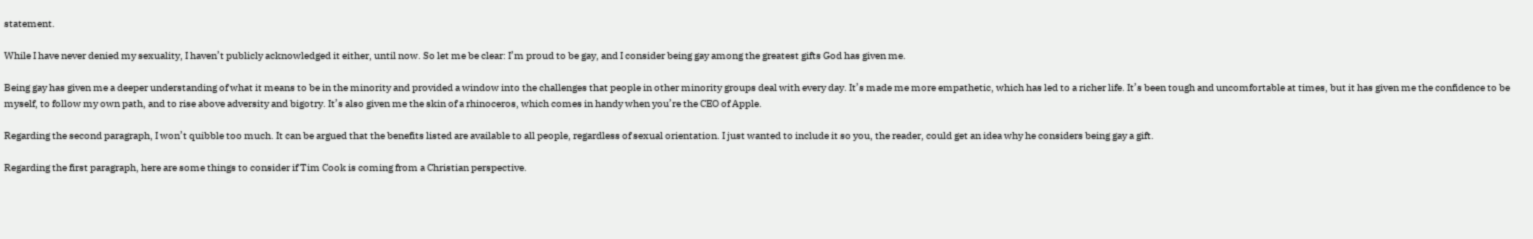statement.

While I have never denied my sexuality, I haven’t publicly acknowledged it either, until now. So let me be clear: I’m proud to be gay, and I consider being gay among the greatest gifts God has given me.

Being gay has given me a deeper understanding of what it means to be in the minority and provided a window into the challenges that people in other minority groups deal with every day. It’s made me more empathetic, which has led to a richer life. It’s been tough and uncomfortable at times, but it has given me the confidence to be myself, to follow my own path, and to rise above adversity and bigotry. It’s also given me the skin of a rhinoceros, which comes in handy when you’re the CEO of Apple.

Regarding the second paragraph, I won’t quibble too much. It can be argued that the benefits listed are available to all people, regardless of sexual orientation. I just wanted to include it so you, the reader, could get an idea why he considers being gay a gift.

Regarding the first paragraph, here are some things to consider if Tim Cook is coming from a Christian perspective.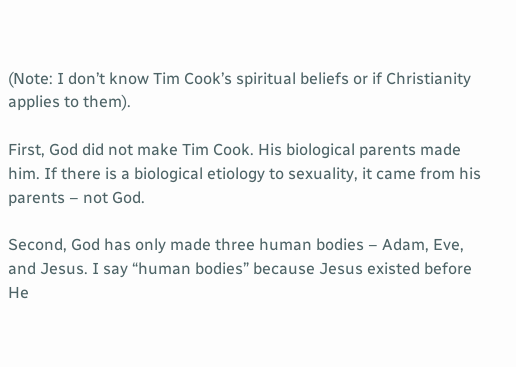(Note: I don’t know Tim Cook’s spiritual beliefs or if Christianity applies to them).

First, God did not make Tim Cook. His biological parents made him. If there is a biological etiology to sexuality, it came from his parents – not God.

Second, God has only made three human bodies – Adam, Eve, and Jesus. I say “human bodies” because Jesus existed before He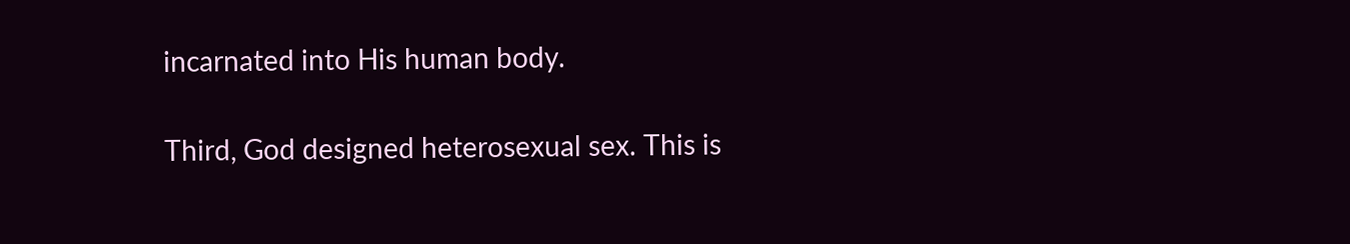incarnated into His human body.

Third, God designed heterosexual sex. This is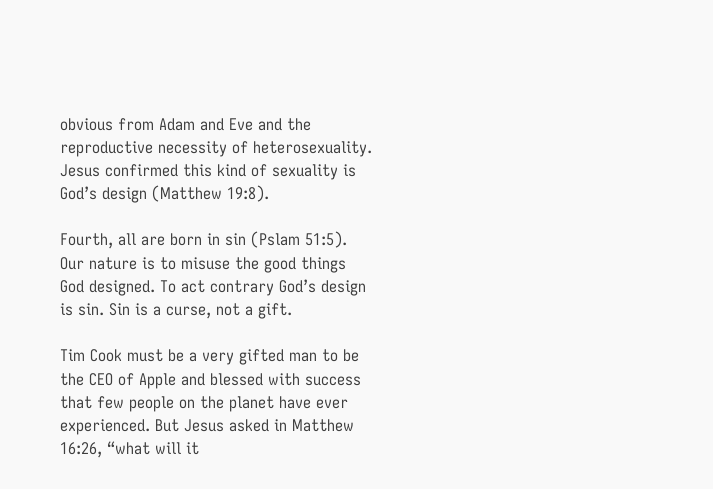obvious from Adam and Eve and the reproductive necessity of heterosexuality. Jesus confirmed this kind of sexuality is God’s design (Matthew 19:8).

Fourth, all are born in sin (Pslam 51:5). Our nature is to misuse the good things God designed. To act contrary God’s design is sin. Sin is a curse, not a gift.

Tim Cook must be a very gifted man to be the CEO of Apple and blessed with success that few people on the planet have ever experienced. But Jesus asked in Matthew 16:26, “what will it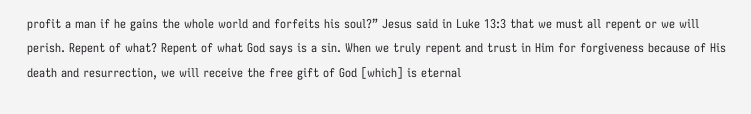profit a man if he gains the whole world and forfeits his soul?” Jesus said in Luke 13:3 that we must all repent or we will perish. Repent of what? Repent of what God says is a sin. When we truly repent and trust in Him for forgiveness because of His death and resurrection, we will receive the free gift of God [which] is eternal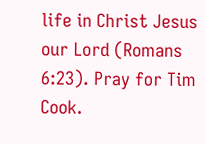life in Christ Jesus our Lord (Romans 6:23). Pray for Tim Cook.